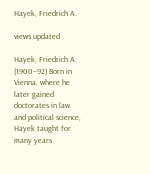Hayek, Friedrich A.

views updated

Hayek, Friedrich A. (1900–92) Born in Vienna, where he later gained doctorates in law and political science, Hayek taught for many years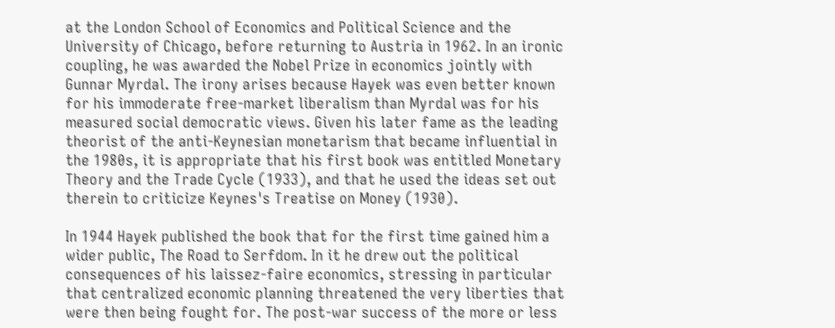at the London School of Economics and Political Science and the University of Chicago, before returning to Austria in 1962. In an ironic coupling, he was awarded the Nobel Prize in economics jointly with Gunnar Myrdal. The irony arises because Hayek was even better known for his immoderate free-market liberalism than Myrdal was for his measured social democratic views. Given his later fame as the leading theorist of the anti-Keynesian monetarism that became influential in the 1980s, it is appropriate that his first book was entitled Monetary Theory and the Trade Cycle (1933), and that he used the ideas set out therein to criticize Keynes's Treatise on Money (1930).

In 1944 Hayek published the book that for the first time gained him a wider public, The Road to Serfdom. In it he drew out the political consequences of his laissez-faire economics, stressing in particular that centralized economic planning threatened the very liberties that were then being fought for. The post-war success of the more or less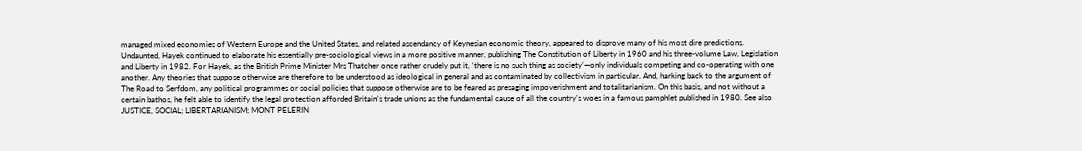managed mixed economies of Western Europe and the United States, and related ascendancy of Keynesian economic theory, appeared to disprove many of his most dire predictions. Undaunted, Hayek continued to elaborate his essentially pre-sociological views in a more positive manner, publishing The Constitution of Liberty in 1960 and his three-volume Law, Legislation and Liberty in 1982. For Hayek, as the British Prime Minister Mrs Thatcher once rather crudely put it, ‘there is no such thing as society’—only individuals competing and co-operating with one another. Any theories that suppose otherwise are therefore to be understood as ideological in general and as contaminated by collectivism in particular. And, harking back to the argument of The Road to Serfdom, any political programmes or social policies that suppose otherwise are to be feared as presaging impoverishment and totalitarianism. On this basis, and not without a certain bathos, he felt able to identify the legal protection afforded Britain's trade unions as the fundamental cause of all the country's woes in a famous pamphlet published in 1980. See also JUSTICE, SOCIAL; LIBERTARIANISM; MONT PELERIN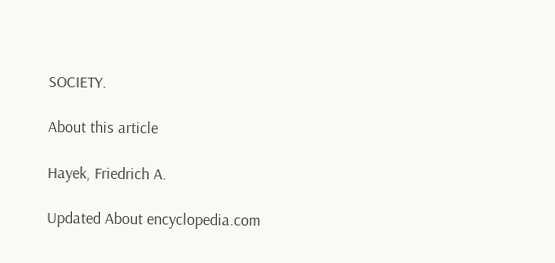SOCIETY.

About this article

Hayek, Friedrich A.

Updated About encyclopedia.com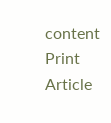content Print Article